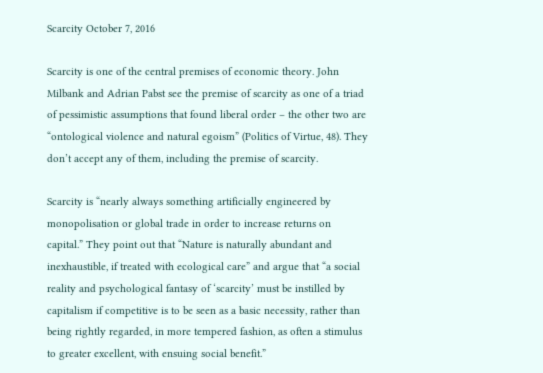Scarcity October 7, 2016

Scarcity is one of the central premises of economic theory. John Milbank and Adrian Pabst see the premise of scarcity as one of a triad of pessimistic assumptions that found liberal order – the other two are “ontological violence and natural egoism” (Politics of Virtue, 48). They don’t accept any of them, including the premise of scarcity.

Scarcity is “nearly always something artificially engineered by monopolisation or global trade in order to increase returns on capital.” They point out that “Nature is naturally abundant and inexhaustible, if treated with ecological care” and argue that “a social reality and psychological fantasy of ‘scarcity’ must be instilled by capitalism if competitive is to be seen as a basic necessity, rather than being rightly regarded, in more tempered fashion, as often a stimulus to greater excellent, with ensuing social benefit.”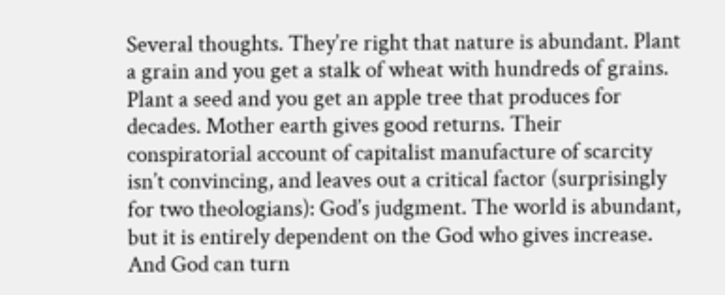Several thoughts. They’re right that nature is abundant. Plant a grain and you get a stalk of wheat with hundreds of grains. Plant a seed and you get an apple tree that produces for decades. Mother earth gives good returns. Their conspiratorial account of capitalist manufacture of scarcity isn’t convincing, and leaves out a critical factor (surprisingly for two theologians): God’s judgment. The world is abundant, but it is entirely dependent on the God who gives increase. And God can turn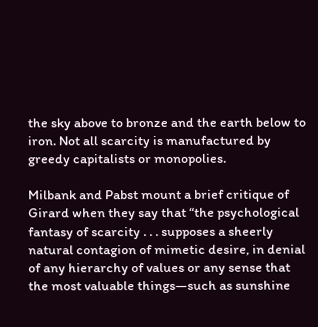the sky above to bronze and the earth below to iron. Not all scarcity is manufactured by greedy capitalists or monopolies.

Milbank and Pabst mount a brief critique of Girard when they say that “the psychological fantasy of scarcity . . . supposes a sheerly natural contagion of mimetic desire, in denial of any hierarchy of values or any sense that the most valuable things—such as sunshine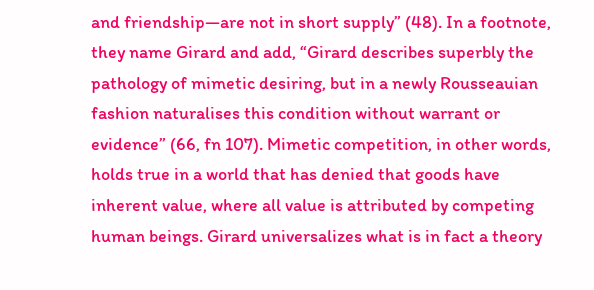and friendship—are not in short supply” (48). In a footnote, they name Girard and add, “Girard describes superbly the pathology of mimetic desiring, but in a newly Rousseauian fashion naturalises this condition without warrant or evidence” (66, fn 107). Mimetic competition, in other words, holds true in a world that has denied that goods have inherent value, where all value is attributed by competing human beings. Girard universalizes what is in fact a theory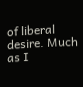of liberal desire. Much as I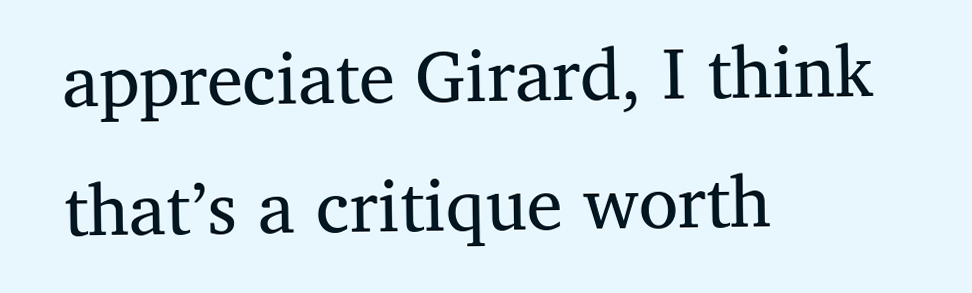appreciate Girard, I think that’s a critique worth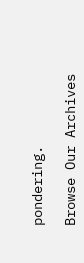pondering.

Browse Our Archives